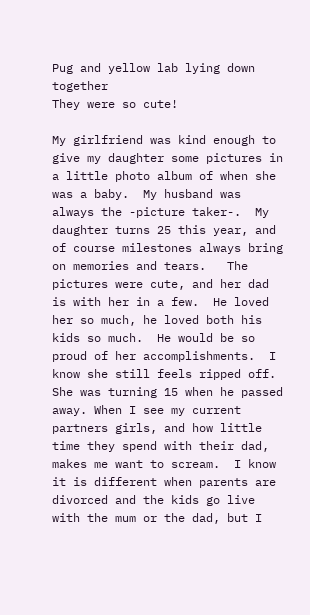Pug and yellow lab lying down together
They were so cute!

My girlfriend was kind enough to give my daughter some pictures in a little photo album of when she was a baby.  My husband was always the -picture taker-.  My daughter turns 25 this year, and of course milestones always bring on memories and tears.   The pictures were cute, and her dad is with her in a few.  He loved her so much, he loved both his kids so much.  He would be so proud of her accomplishments.  I know she still feels ripped off.  She was turning 15 when he passed away. When I see my current partners girls, and how little time they spend with their dad, makes me want to scream.  I know it is different when parents are divorced and the kids go live with the mum or the dad, but I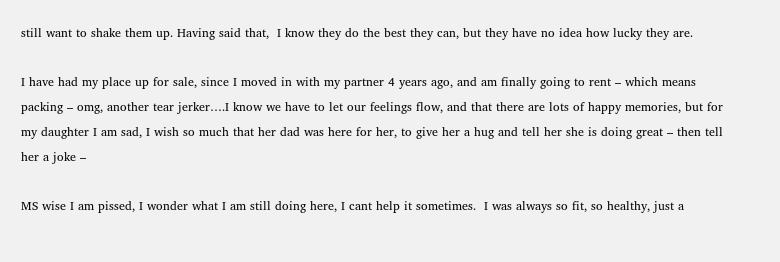still want to shake them up. Having said that,  I know they do the best they can, but they have no idea how lucky they are.

I have had my place up for sale, since I moved in with my partner 4 years ago, and am finally going to rent – which means packing – omg, another tear jerker….I know we have to let our feelings flow, and that there are lots of happy memories, but for my daughter I am sad, I wish so much that her dad was here for her, to give her a hug and tell her she is doing great – then tell her a joke –

MS wise I am pissed, I wonder what I am still doing here, I cant help it sometimes.  I was always so fit, so healthy, just a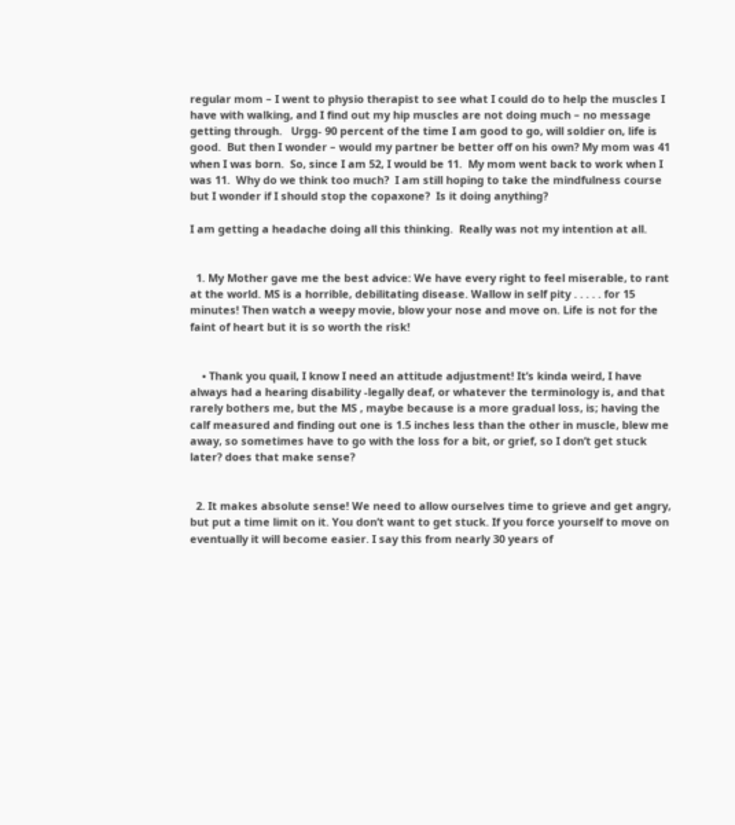regular mom – I went to physio therapist to see what I could do to help the muscles I have with walking, and I find out my hip muscles are not doing much – no message getting through.   Urgg- 90 percent of the time I am good to go, will soldier on, life is good.  But then I wonder – would my partner be better off on his own? My mom was 41 when I was born.  So, since I am 52, I would be 11.  My mom went back to work when I was 11.  Why do we think too much?  I am still hoping to take the mindfulness course but I wonder if I should stop the copaxone?  Is it doing anything?

I am getting a headache doing all this thinking.  Really was not my intention at all.


  1. My Mother gave me the best advice: We have every right to feel miserable, to rant at the world. MS is a horrible, debilitating disease. Wallow in self pity . . . . . for 15 minutes! Then watch a weepy movie, blow your nose and move on. Life is not for the faint of heart but it is so worth the risk!


    • Thank you quail, I know I need an attitude adjustment! It’s kinda weird, I have always had a hearing disability -legally deaf, or whatever the terminology is, and that rarely bothers me, but the MS , maybe because is a more gradual loss, is; having the calf measured and finding out one is 1.5 inches less than the other in muscle, blew me away, so sometimes have to go with the loss for a bit, or grief, so I don’t get stuck later? does that make sense?


  2. It makes absolute sense! We need to allow ourselves time to grieve and get angry, but put a time limit on it. You don’t want to get stuck. If you force yourself to move on eventually it will become easier. I say this from nearly 30 years of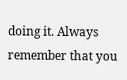doing it. Always remember that you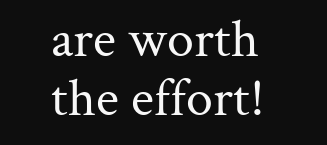are worth the effort!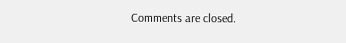Comments are closed.